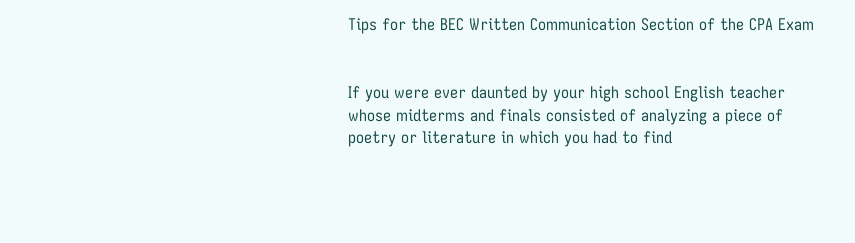Tips for the BEC Written Communication Section of the CPA Exam


If you were ever daunted by your high school English teacher whose midterms and finals consisted of analyzing a piece of poetry or literature in which you had to find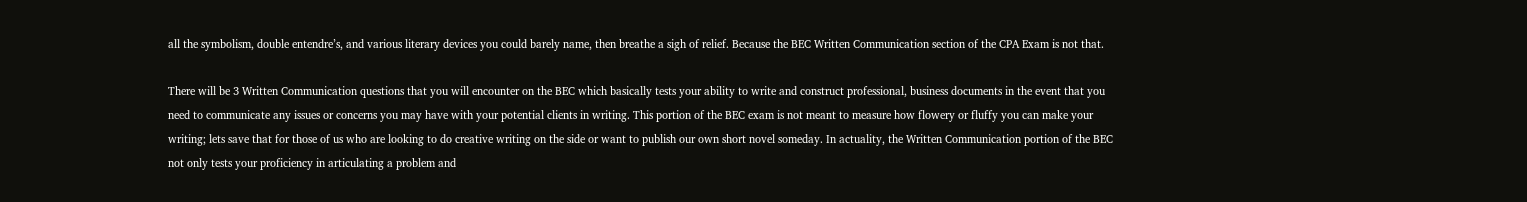all the symbolism, double entendre’s, and various literary devices you could barely name, then breathe a sigh of relief. Because the BEC Written Communication section of the CPA Exam is not that.

There will be 3 Written Communication questions that you will encounter on the BEC which basically tests your ability to write and construct professional, business documents in the event that you need to communicate any issues or concerns you may have with your potential clients in writing. This portion of the BEC exam is not meant to measure how flowery or fluffy you can make your writing; lets save that for those of us who are looking to do creative writing on the side or want to publish our own short novel someday. In actuality, the Written Communication portion of the BEC not only tests your proficiency in articulating a problem and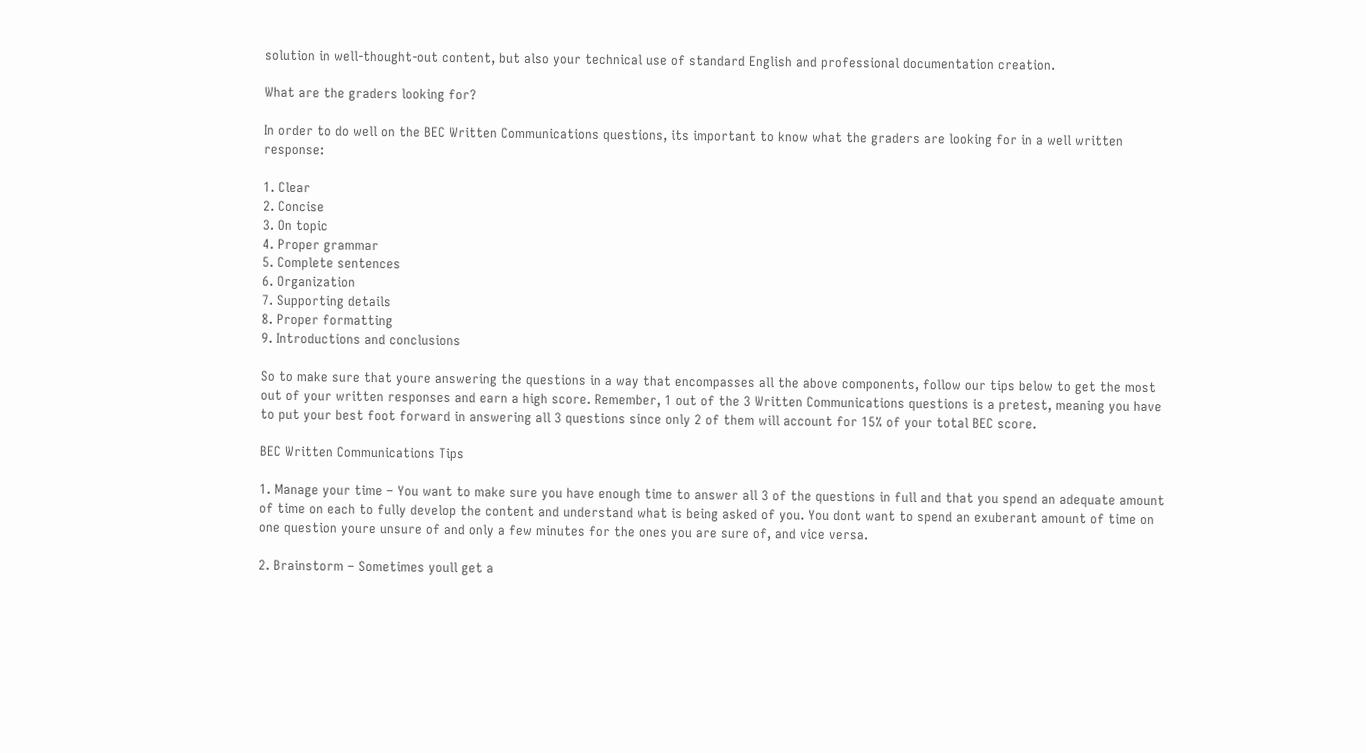solution in well-thought-out content, but also your technical use of standard English and professional documentation creation.

What are the graders looking for?

In order to do well on the BEC Written Communications questions, its important to know what the graders are looking for in a well written response:

1. Clear
2. Concise
3. On topic
4. Proper grammar
5. Complete sentences
6. Organization
7. Supporting details
8. Proper formatting
9. Introductions and conclusions

So to make sure that youre answering the questions in a way that encompasses all the above components, follow our tips below to get the most out of your written responses and earn a high score. Remember, 1 out of the 3 Written Communications questions is a pretest, meaning you have to put your best foot forward in answering all 3 questions since only 2 of them will account for 15% of your total BEC score.

BEC Written Communications Tips

1. Manage your time – You want to make sure you have enough time to answer all 3 of the questions in full and that you spend an adequate amount of time on each to fully develop the content and understand what is being asked of you. You dont want to spend an exuberant amount of time on one question youre unsure of and only a few minutes for the ones you are sure of, and vice versa.

2. Brainstorm – Sometimes youll get a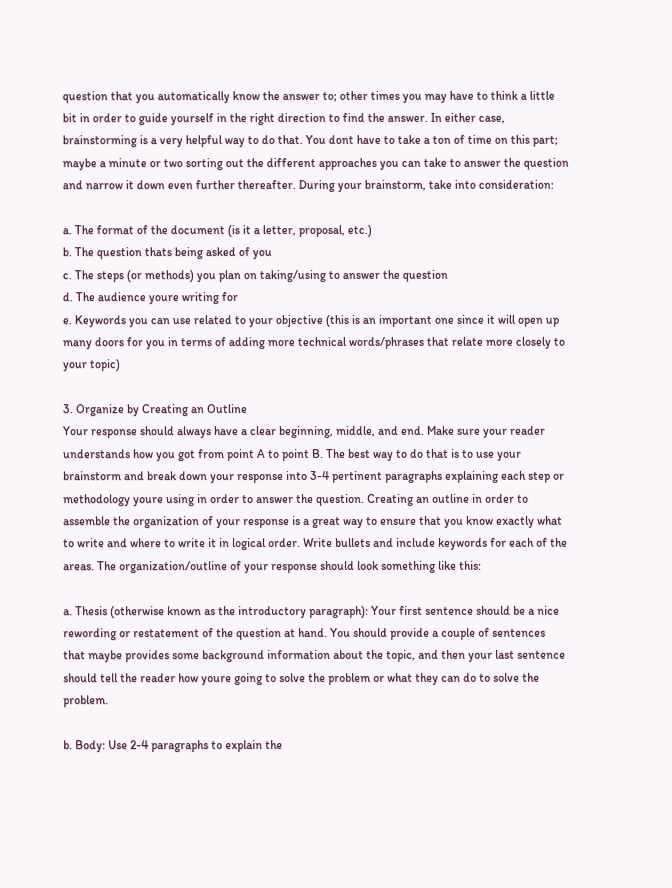question that you automatically know the answer to; other times you may have to think a little bit in order to guide yourself in the right direction to find the answer. In either case, brainstorming is a very helpful way to do that. You dont have to take a ton of time on this part; maybe a minute or two sorting out the different approaches you can take to answer the question and narrow it down even further thereafter. During your brainstorm, take into consideration:

a. The format of the document (is it a letter, proposal, etc.)
b. The question thats being asked of you
c. The steps (or methods) you plan on taking/using to answer the question
d. The audience youre writing for
e. Keywords you can use related to your objective (this is an important one since it will open up many doors for you in terms of adding more technical words/phrases that relate more closely to your topic)

3. Organize by Creating an Outline
Your response should always have a clear beginning, middle, and end. Make sure your reader understands how you got from point A to point B. The best way to do that is to use your brainstorm and break down your response into 3-4 pertinent paragraphs explaining each step or methodology youre using in order to answer the question. Creating an outline in order to assemble the organization of your response is a great way to ensure that you know exactly what to write and where to write it in logical order. Write bullets and include keywords for each of the areas. The organization/outline of your response should look something like this:

a. Thesis (otherwise known as the introductory paragraph): Your first sentence should be a nice rewording or restatement of the question at hand. You should provide a couple of sentences that maybe provides some background information about the topic, and then your last sentence should tell the reader how youre going to solve the problem or what they can do to solve the problem.

b. Body: Use 2-4 paragraphs to explain the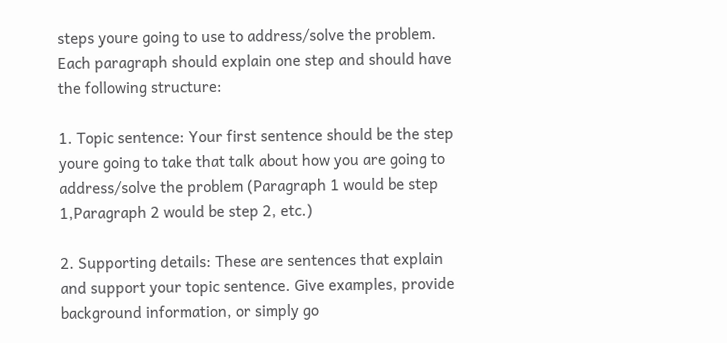steps youre going to use to address/solve the problem. Each paragraph should explain one step and should have the following structure:

1. Topic sentence: Your first sentence should be the step youre going to take that talk about how you are going to address/solve the problem (Paragraph 1 would be step 1,Paragraph 2 would be step 2, etc.)

2. Supporting details: These are sentences that explain and support your topic sentence. Give examples, provide background information, or simply go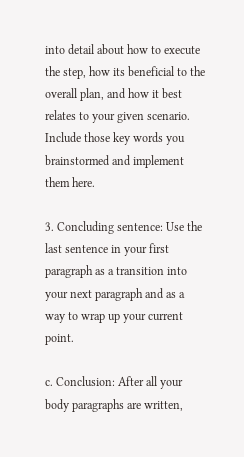into detail about how to execute the step, how its beneficial to the overall plan, and how it best relates to your given scenario. Include those key words you brainstormed and implement them here.

3. Concluding sentence: Use the last sentence in your first paragraph as a transition into your next paragraph and as a way to wrap up your current point.

c. Conclusion: After all your body paragraphs are written,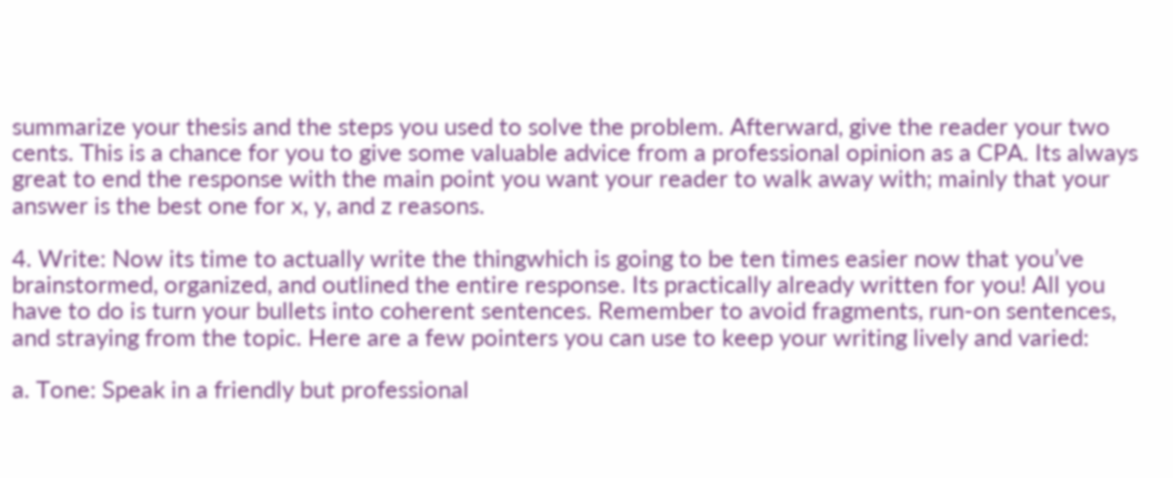summarize your thesis and the steps you used to solve the problem. Afterward, give the reader your two cents. This is a chance for you to give some valuable advice from a professional opinion as a CPA. Its always great to end the response with the main point you want your reader to walk away with; mainly that your answer is the best one for x, y, and z reasons.

4. Write: Now its time to actually write the thingwhich is going to be ten times easier now that you’ve brainstormed, organized, and outlined the entire response. Its practically already written for you! All you have to do is turn your bullets into coherent sentences. Remember to avoid fragments, run-on sentences, and straying from the topic. Here are a few pointers you can use to keep your writing lively and varied:

a. Tone: Speak in a friendly but professional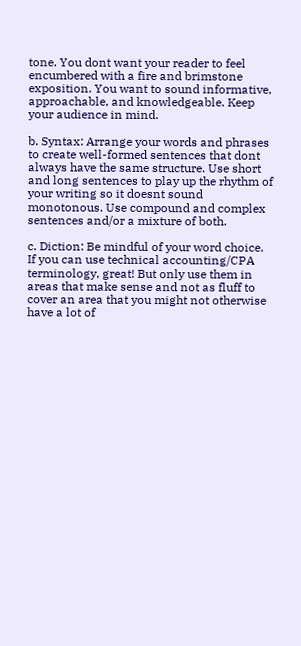tone. You dont want your reader to feel encumbered with a fire and brimstone exposition. You want to sound informative, approachable, and knowledgeable. Keep your audience in mind.

b. Syntax: Arrange your words and phrases to create well-formed sentences that dont always have the same structure. Use short and long sentences to play up the rhythm of your writing so it doesnt sound monotonous. Use compound and complex sentences and/or a mixture of both.

c. Diction: Be mindful of your word choice. If you can use technical accounting/CPA terminology, great! But only use them in areas that make sense and not as fluff to cover an area that you might not otherwise have a lot of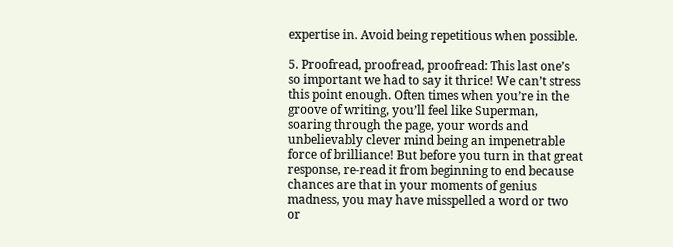expertise in. Avoid being repetitious when possible.

5. Proofread, proofread, proofread: This last one’s so important we had to say it thrice! We can’t stress this point enough. Often times when you’re in the groove of writing, you’ll feel like Superman, soaring through the page, your words and unbelievably clever mind being an impenetrable force of brilliance! But before you turn in that great response, re-read it from beginning to end because chances are that in your moments of genius madness, you may have misspelled a word or two or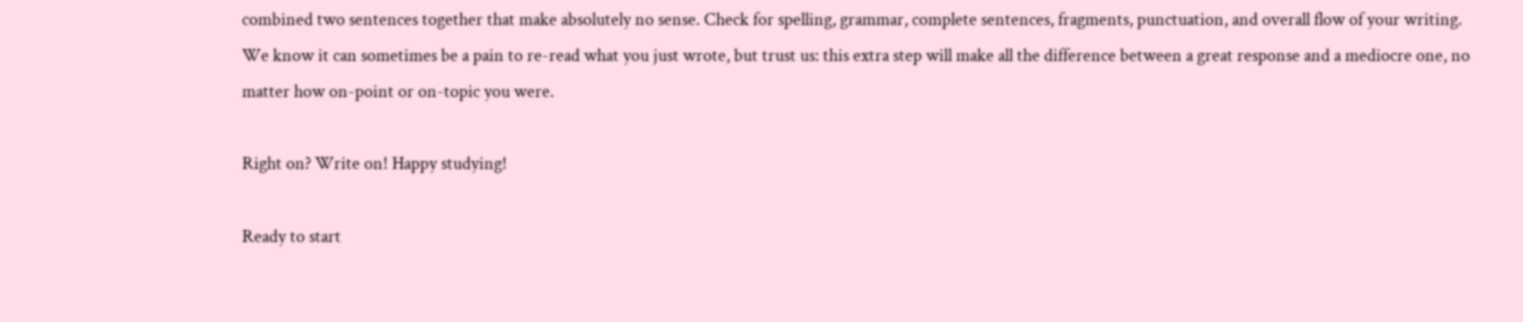combined two sentences together that make absolutely no sense. Check for spelling, grammar, complete sentences, fragments, punctuation, and overall flow of your writing. We know it can sometimes be a pain to re-read what you just wrote, but trust us: this extra step will make all the difference between a great response and a mediocre one, no matter how on-point or on-topic you were.

Right on? Write on! Happy studying!

Ready to start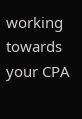working towards your CPA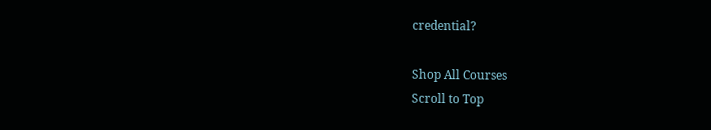credential?

Shop All Courses
Scroll to Top